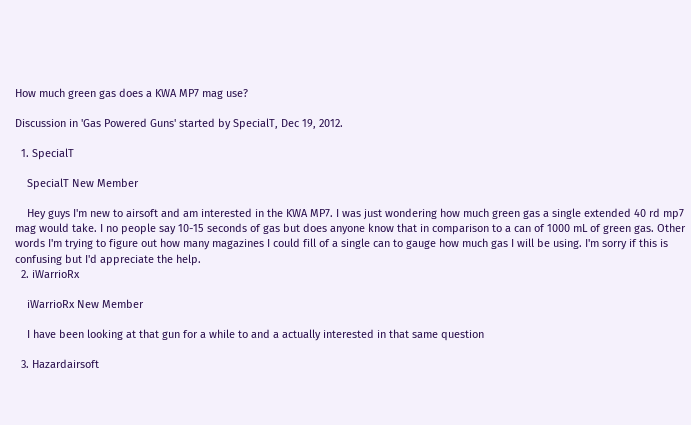How much green gas does a KWA MP7 mag use?

Discussion in 'Gas Powered Guns' started by SpecialT, Dec 19, 2012.

  1. SpecialT

    SpecialT New Member

    Hey guys I'm new to airsoft and am interested in the KWA MP7. I was just wondering how much green gas a single extended 40 rd mp7 mag would take. I no people say 10-15 seconds of gas but does anyone know that in comparison to a can of 1000 mL of green gas. Other words I'm trying to figure out how many magazines I could fill of a single can to gauge how much gas I will be using. I'm sorry if this is confusing but I'd appreciate the help.
  2. iWarrioRx

    iWarrioRx New Member

    I have been looking at that gun for a while to and a actually interested in that same question

  3. Hazardairsoft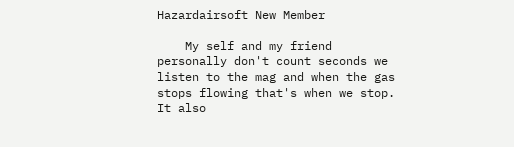Hazardairsoft New Member

    My self and my friend personally don't count seconds we listen to the mag and when the gas stops flowing that's when we stop. It also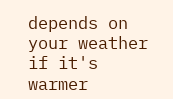depends on your weather if it's warmer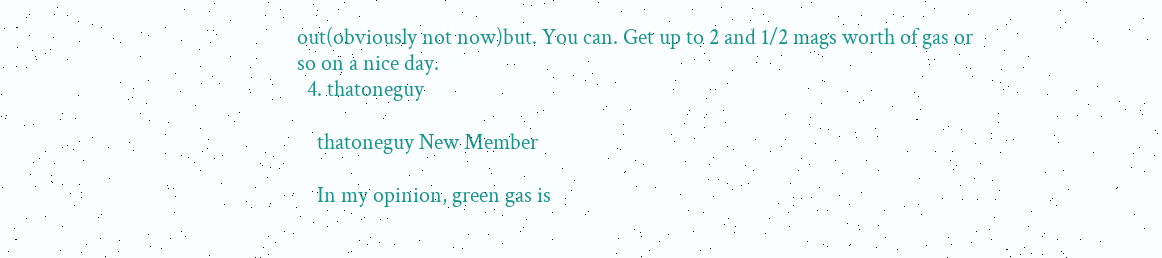out(obviously not now)but. You can. Get up to 2 and 1/2 mags worth of gas or so on a nice day.
  4. thatoneguy

    thatoneguy New Member

    In my opinion, green gas is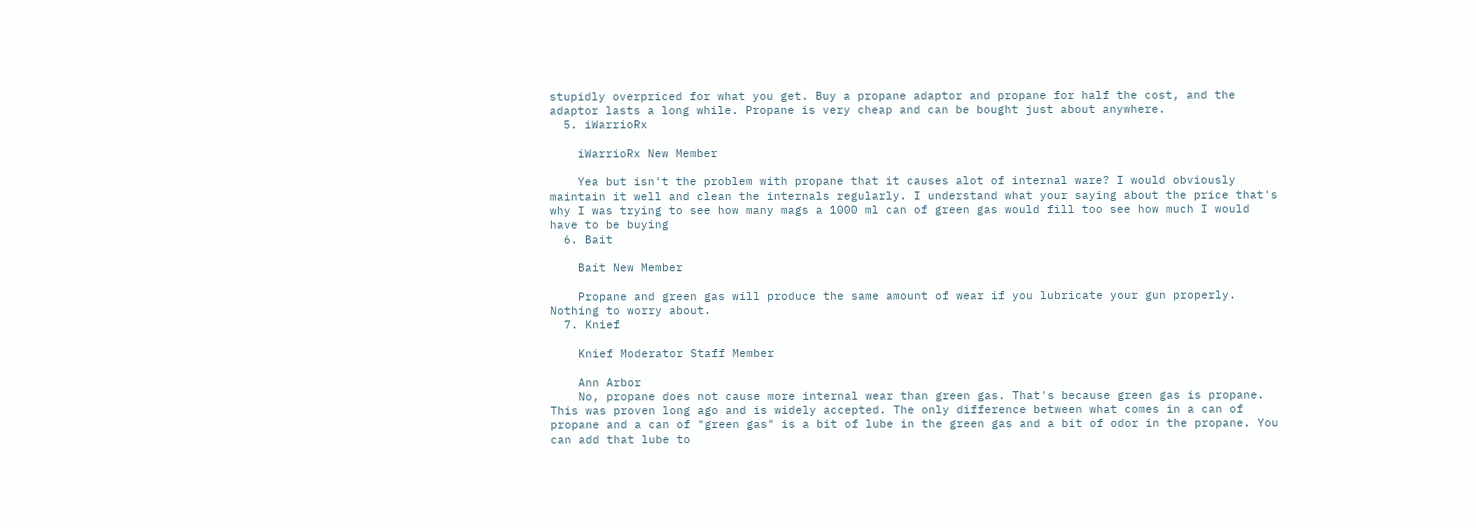stupidly overpriced for what you get. Buy a propane adaptor and propane for half the cost, and the adaptor lasts a long while. Propane is very cheap and can be bought just about anywhere.
  5. iWarrioRx

    iWarrioRx New Member

    Yea but isn't the problem with propane that it causes alot of internal ware? I would obviously maintain it well and clean the internals regularly. I understand what your saying about the price that's why I was trying to see how many mags a 1000 ml can of green gas would fill too see how much I would have to be buying
  6. Bait

    Bait New Member

    Propane and green gas will produce the same amount of wear if you lubricate your gun properly. Nothing to worry about.
  7. Knief

    Knief Moderator Staff Member

    Ann Arbor
    No, propane does not cause more internal wear than green gas. That's because green gas is propane. This was proven long ago and is widely accepted. The only difference between what comes in a can of propane and a can of "green gas" is a bit of lube in the green gas and a bit of odor in the propane. You can add that lube to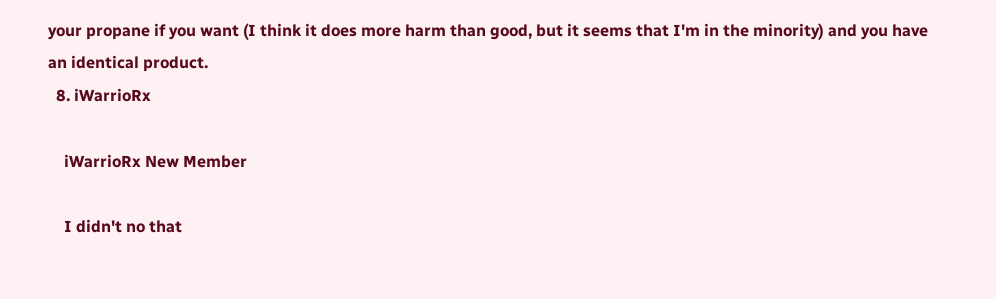your propane if you want (I think it does more harm than good, but it seems that I'm in the minority) and you have an identical product.
  8. iWarrioRx

    iWarrioRx New Member

    I didn't no that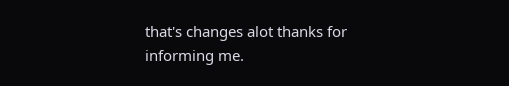that's changes alot thanks for informing me.